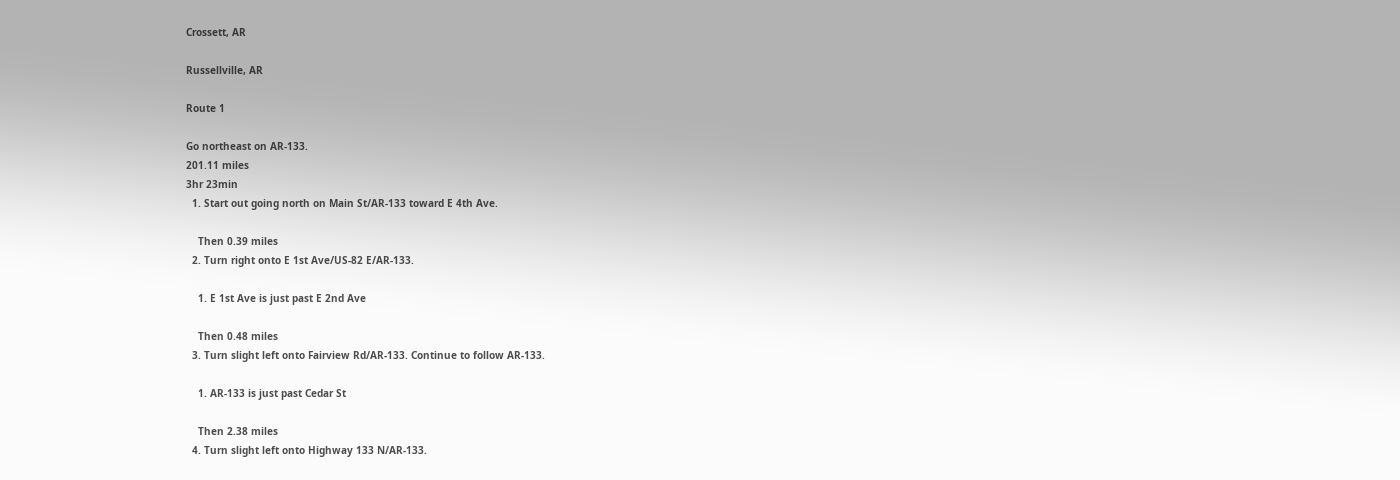Crossett, AR

Russellville, AR

Route 1

Go northeast on AR-133.
201.11 miles
3hr 23min
  1. Start out going north on Main St/AR-133 toward E 4th Ave.

    Then 0.39 miles
  2. Turn right onto E 1st Ave/US-82 E/AR-133.

    1. E 1st Ave is just past E 2nd Ave

    Then 0.48 miles
  3. Turn slight left onto Fairview Rd/AR-133. Continue to follow AR-133.

    1. AR-133 is just past Cedar St

    Then 2.38 miles
  4. Turn slight left onto Highway 133 N/AR-133.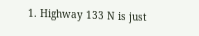1. Highway 133 N is just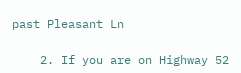past Pleasant Ln

    2. If you are on Highway 52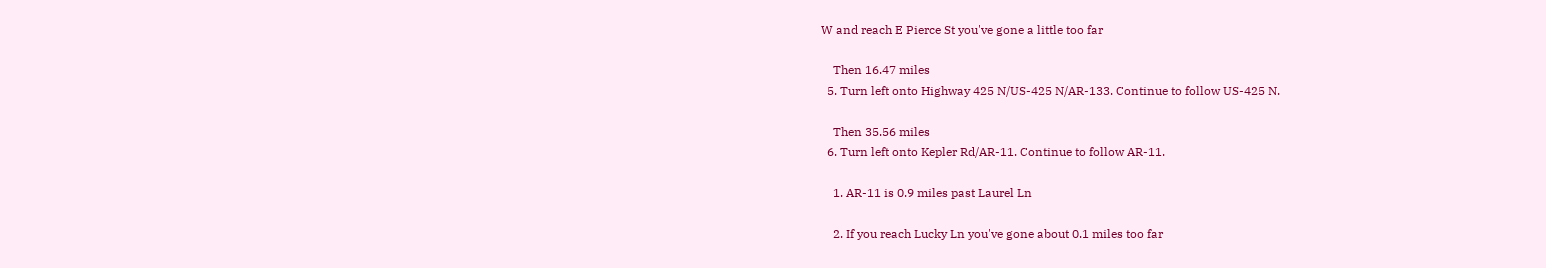W and reach E Pierce St you've gone a little too far

    Then 16.47 miles
  5. Turn left onto Highway 425 N/US-425 N/AR-133. Continue to follow US-425 N.

    Then 35.56 miles
  6. Turn left onto Kepler Rd/AR-11. Continue to follow AR-11.

    1. AR-11 is 0.9 miles past Laurel Ln

    2. If you reach Lucky Ln you've gone about 0.1 miles too far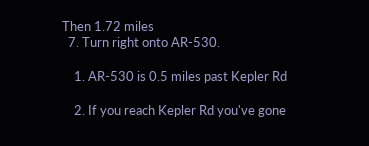Then 1.72 miles
  7. Turn right onto AR-530.

    1. AR-530 is 0.5 miles past Kepler Rd

    2. If you reach Kepler Rd you've gone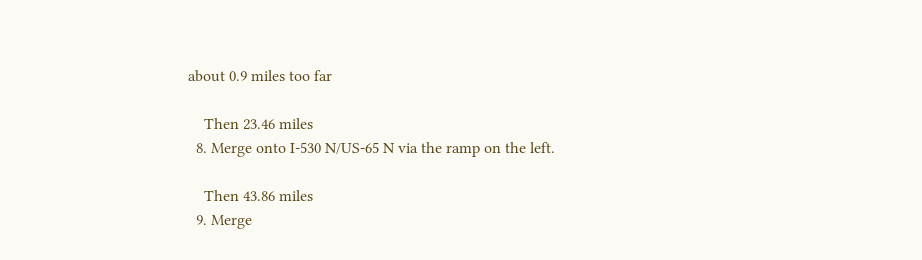about 0.9 miles too far

    Then 23.46 miles
  8. Merge onto I-530 N/US-65 N via the ramp on the left.

    Then 43.86 miles
  9. Merge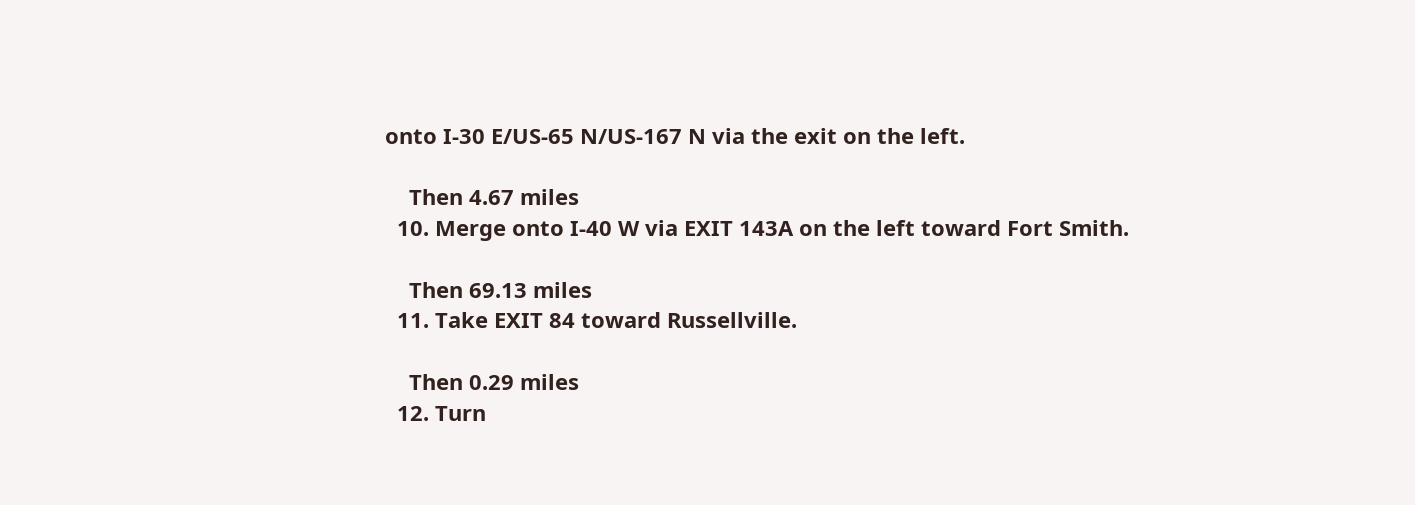onto I-30 E/US-65 N/US-167 N via the exit on the left.

    Then 4.67 miles
  10. Merge onto I-40 W via EXIT 143A on the left toward Fort Smith.

    Then 69.13 miles
  11. Take EXIT 84 toward Russellville.

    Then 0.29 miles
  12. Turn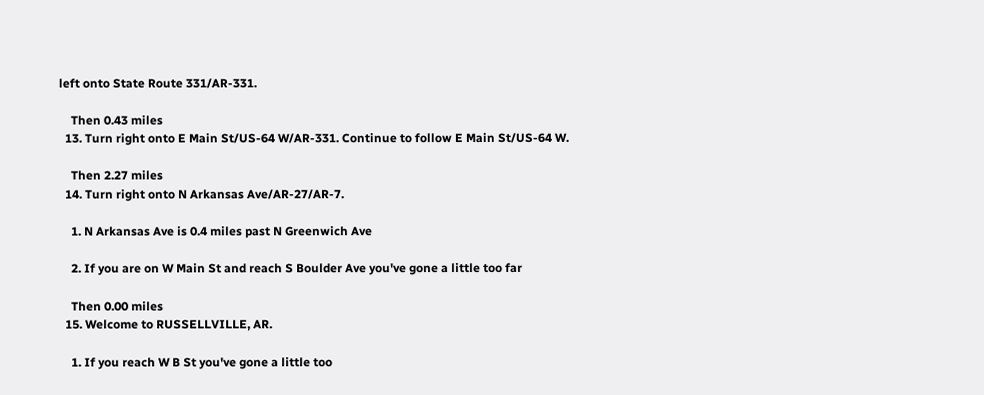left onto State Route 331/AR-331.

    Then 0.43 miles
  13. Turn right onto E Main St/US-64 W/AR-331. Continue to follow E Main St/US-64 W.

    Then 2.27 miles
  14. Turn right onto N Arkansas Ave/AR-27/AR-7.

    1. N Arkansas Ave is 0.4 miles past N Greenwich Ave

    2. If you are on W Main St and reach S Boulder Ave you've gone a little too far

    Then 0.00 miles
  15. Welcome to RUSSELLVILLE, AR.

    1. If you reach W B St you've gone a little too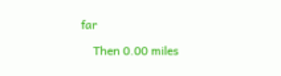far

    Then 0.00 miles